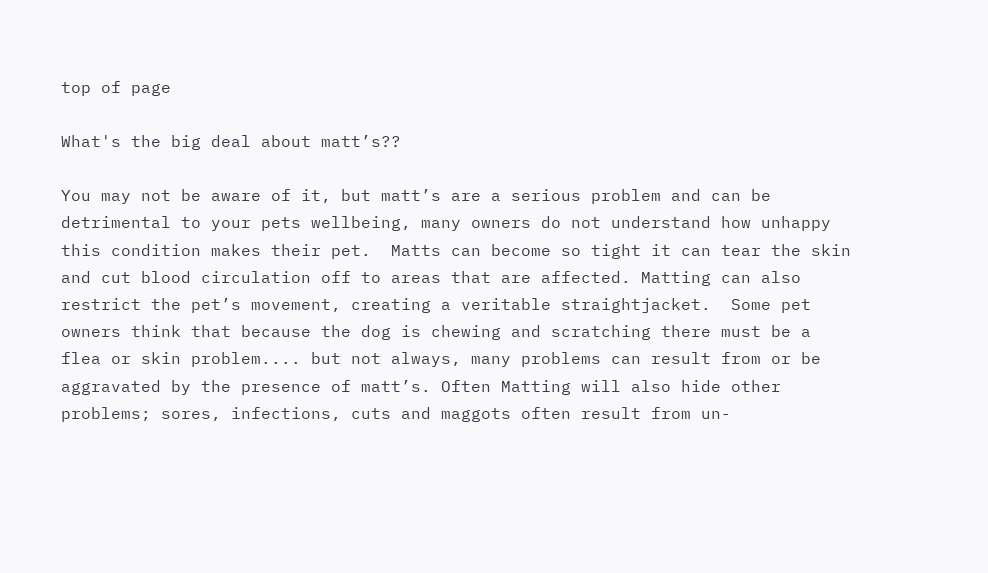top of page

What's the big deal about matt’s??

You may not be aware of it, but matt’s are a serious problem and can be detrimental to your pets wellbeing, many owners do not understand how unhappy this condition makes their pet.  Matts can become so tight it can tear the skin and cut blood circulation off to areas that are affected. Matting can also restrict the pet’s movement, creating a veritable straightjacket.  Some pet owners think that because the dog is chewing and scratching there must be a flea or skin problem.... but not always, many problems can result from or be aggravated by the presence of matt’s. Often Matting will also hide other problems; sores, infections, cuts and maggots often result from un-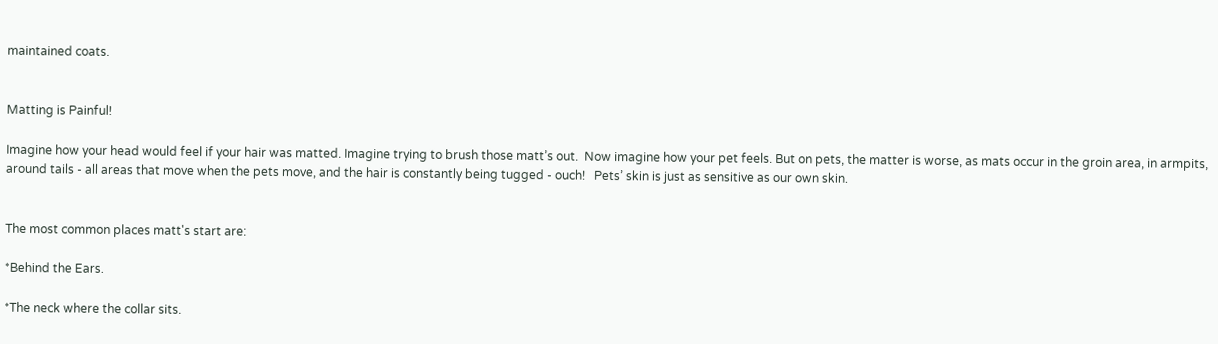maintained coats.


Matting is Painful!

Imagine how your head would feel if your hair was matted. Imagine trying to brush those matt’s out.  Now imagine how your pet feels. But on pets, the matter is worse, as mats occur in the groin area, in armpits, around tails - all areas that move when the pets move, and the hair is constantly being tugged - ouch!   Pets’ skin is just as sensitive as our own skin.


The most common places matt's start are:

*Behind the Ears.

*The neck where the collar sits.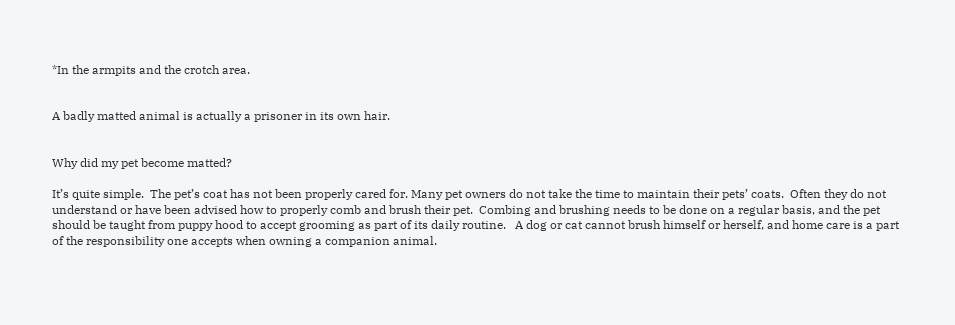*In the armpits and the crotch area.


A badly matted animal is actually a prisoner in its own hair.


Why did my pet become matted?

It’s quite simple.  The pet’s coat has not been properly cared for. Many pet owners do not take the time to maintain their pets’ coats.  Often they do not understand or have been advised how to properly comb and brush their pet.  Combing and brushing needs to be done on a regular basis, and the pet should be taught from puppy hood to accept grooming as part of its daily routine.   A dog or cat cannot brush himself or herself, and home care is a part of the responsibility one accepts when owning a companion animal.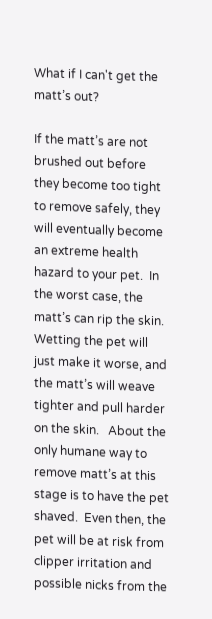What if I can't get the matt’s out?

If the matt’s are not brushed out before they become too tight to remove safely, they will eventually become an extreme health hazard to your pet.  In the worst case, the matt’s can rip the skin.  Wetting the pet will just make it worse, and the matt’s will weave tighter and pull harder on the skin.   About the only humane way to remove matt’s at this stage is to have the pet shaved.  Even then, the pet will be at risk from clipper irritation and possible nicks from the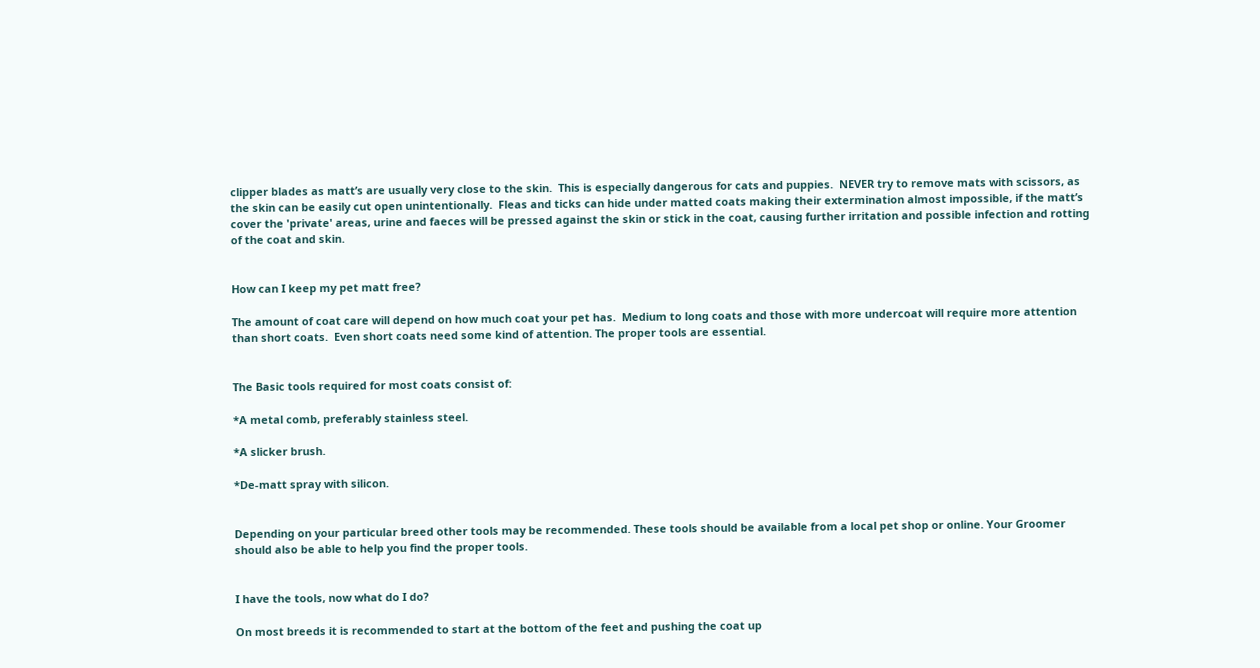clipper blades as matt’s are usually very close to the skin.  This is especially dangerous for cats and puppies.  NEVER try to remove mats with scissors, as the skin can be easily cut open unintentionally.  Fleas and ticks can hide under matted coats making their extermination almost impossible, if the matt’s cover the 'private' areas, urine and faeces will be pressed against the skin or stick in the coat, causing further irritation and possible infection and rotting of the coat and skin.


How can I keep my pet matt free?

The amount of coat care will depend on how much coat your pet has.  Medium to long coats and those with more undercoat will require more attention than short coats.  Even short coats need some kind of attention. The proper tools are essential.


The Basic tools required for most coats consist of:

*A metal comb, preferably stainless steel.

*A slicker brush.

*De-matt spray with silicon.


Depending on your particular breed other tools may be recommended. These tools should be available from a local pet shop or online. Your Groomer should also be able to help you find the proper tools.


I have the tools, now what do I do?

On most breeds it is recommended to start at the bottom of the feet and pushing the coat up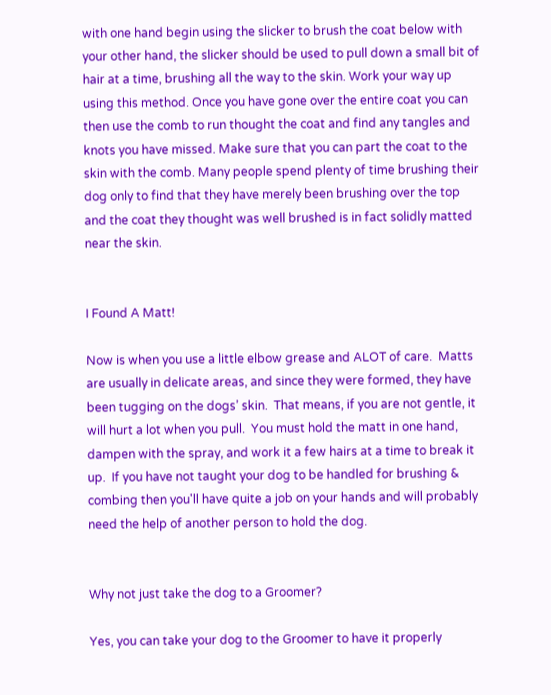with one hand begin using the slicker to brush the coat below with your other hand, the slicker should be used to pull down a small bit of hair at a time, brushing all the way to the skin. Work your way up using this method. Once you have gone over the entire coat you can then use the comb to run thought the coat and find any tangles and knots you have missed. Make sure that you can part the coat to the skin with the comb. Many people spend plenty of time brushing their dog only to find that they have merely been brushing over the top and the coat they thought was well brushed is in fact solidly matted near the skin.


I Found A Matt!

Now is when you use a little elbow grease and ALOT of care.  Matts are usually in delicate areas, and since they were formed, they have been tugging on the dogs’ skin.  That means, if you are not gentle, it will hurt a lot when you pull.  You must hold the matt in one hand, dampen with the spray, and work it a few hairs at a time to break it up.  If you have not taught your dog to be handled for brushing & combing then you'll have quite a job on your hands and will probably need the help of another person to hold the dog.


Why not just take the dog to a Groomer?

Yes, you can take your dog to the Groomer to have it properly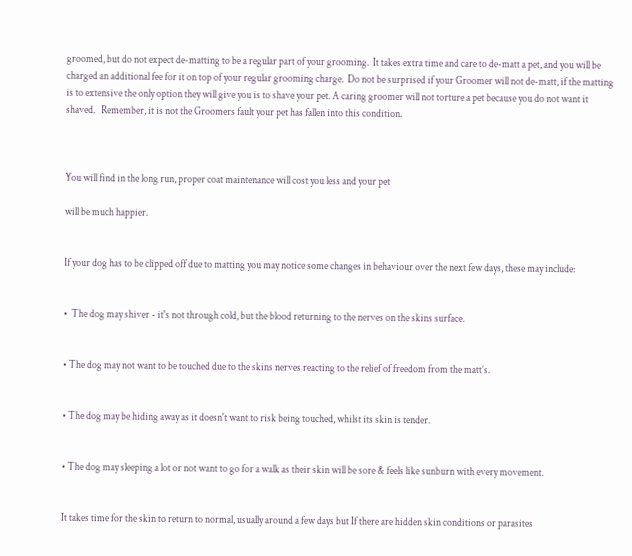groomed, but do not expect de-matting to be a regular part of your grooming.  It takes extra time and care to de-matt a pet, and you will be charged an additional fee for it on top of your regular grooming charge.  Do not be surprised if your Groomer will not de-matt, if the matting is to extensive the only option they will give you is to shave your pet. A caring groomer will not torture a pet because you do not want it shaved.   Remember, it is not the Groomers fault your pet has fallen into this condition.



You will find in the long run, proper coat maintenance will cost you less and your pet

will be much happier.


If your dog has to be clipped off due to matting you may notice some changes in behaviour over the next few days, these may include:


•  The dog may shiver - it's not through cold, but the blood returning to the nerves on the skins surface.


• The dog may not want to be touched due to the skins nerves reacting to the relief of freedom from the matt’s.


• The dog may be hiding away as it doesn't want to risk being touched, whilst its skin is tender.


• The dog may sleeping a lot or not want to go for a walk as their skin will be sore & feels like sunburn with every movement.


It takes time for the skin to return to normal, usually around a few days but If there are hidden skin conditions or parasites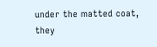under the matted coat, they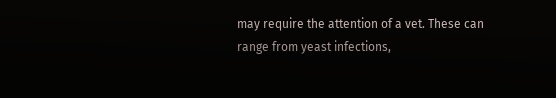may require the attention of a vet. These can range from yeast infections,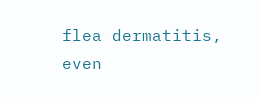flea dermatitis, even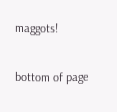maggots!

bottom of page